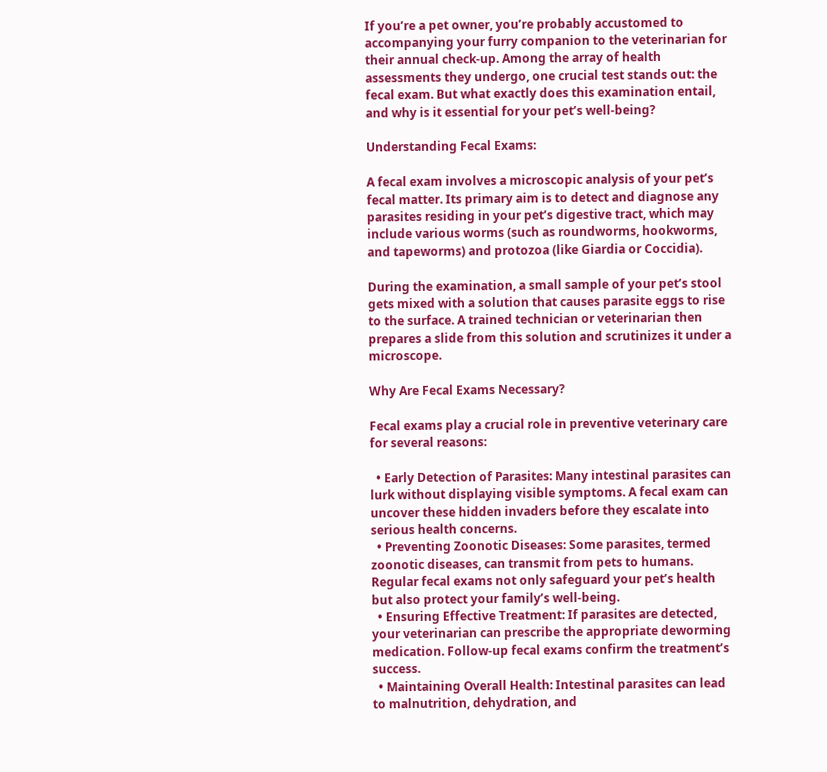If you’re a pet owner, you’re probably accustomed to accompanying your furry companion to the veterinarian for their annual check-up. Among the array of health assessments they undergo, one crucial test stands out: the fecal exam. But what exactly does this examination entail, and why is it essential for your pet’s well-being?

Understanding Fecal Exams:

A fecal exam involves a microscopic analysis of your pet’s fecal matter. Its primary aim is to detect and diagnose any parasites residing in your pet’s digestive tract, which may include various worms (such as roundworms, hookworms, and tapeworms) and protozoa (like Giardia or Coccidia).

During the examination, a small sample of your pet’s stool gets mixed with a solution that causes parasite eggs to rise to the surface. A trained technician or veterinarian then prepares a slide from this solution and scrutinizes it under a microscope.

Why Are Fecal Exams Necessary?

Fecal exams play a crucial role in preventive veterinary care for several reasons:

  • Early Detection of Parasites: Many intestinal parasites can lurk without displaying visible symptoms. A fecal exam can uncover these hidden invaders before they escalate into serious health concerns.
  • Preventing Zoonotic Diseases: Some parasites, termed zoonotic diseases, can transmit from pets to humans. Regular fecal exams not only safeguard your pet’s health but also protect your family’s well-being.
  • Ensuring Effective Treatment: If parasites are detected, your veterinarian can prescribe the appropriate deworming medication. Follow-up fecal exams confirm the treatment’s success.
  • Maintaining Overall Health: Intestinal parasites can lead to malnutrition, dehydration, and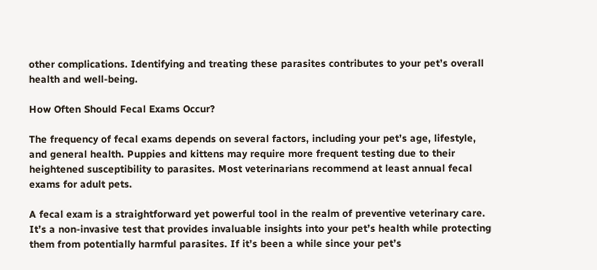other complications. Identifying and treating these parasites contributes to your pet’s overall health and well-being.

How Often Should Fecal Exams Occur?

The frequency of fecal exams depends on several factors, including your pet’s age, lifestyle, and general health. Puppies and kittens may require more frequent testing due to their heightened susceptibility to parasites. Most veterinarians recommend at least annual fecal exams for adult pets.

A fecal exam is a straightforward yet powerful tool in the realm of preventive veterinary care. It’s a non-invasive test that provides invaluable insights into your pet’s health while protecting them from potentially harmful parasites. If it’s been a while since your pet’s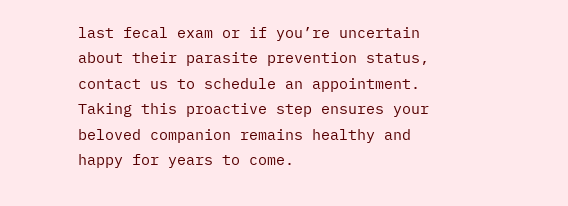last fecal exam or if you’re uncertain about their parasite prevention status, contact us to schedule an appointment. Taking this proactive step ensures your beloved companion remains healthy and happy for years to come.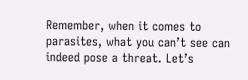Remember, when it comes to parasites, what you can’t see can indeed pose a threat. Let’s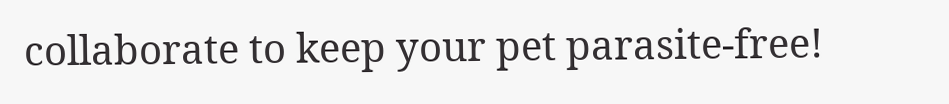collaborate to keep your pet parasite-free!